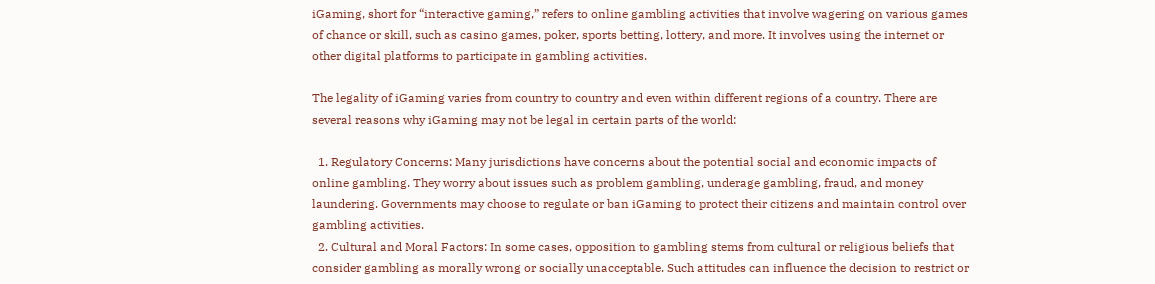iGaming, short for “interactive gaming,” refers to online gambling activities that involve wagering on various games of chance or skill, such as casino games, poker, sports betting, lottery, and more. It involves using the internet or other digital platforms to participate in gambling activities.

The legality of iGaming varies from country to country and even within different regions of a country. There are several reasons why iGaming may not be legal in certain parts of the world:

  1. Regulatory Concerns: Many jurisdictions have concerns about the potential social and economic impacts of online gambling. They worry about issues such as problem gambling, underage gambling, fraud, and money laundering. Governments may choose to regulate or ban iGaming to protect their citizens and maintain control over gambling activities.
  2. Cultural and Moral Factors: In some cases, opposition to gambling stems from cultural or religious beliefs that consider gambling as morally wrong or socially unacceptable. Such attitudes can influence the decision to restrict or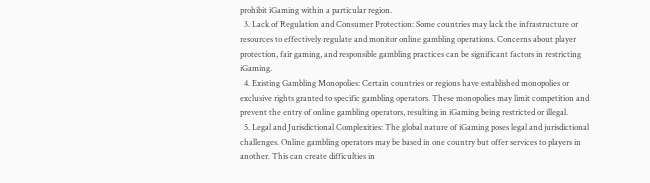prohibit iGaming within a particular region.
  3. Lack of Regulation and Consumer Protection: Some countries may lack the infrastructure or resources to effectively regulate and monitor online gambling operations. Concerns about player protection, fair gaming, and responsible gambling practices can be significant factors in restricting iGaming.
  4. Existing Gambling Monopolies: Certain countries or regions have established monopolies or exclusive rights granted to specific gambling operators. These monopolies may limit competition and prevent the entry of online gambling operators, resulting in iGaming being restricted or illegal.
  5. Legal and Jurisdictional Complexities: The global nature of iGaming poses legal and jurisdictional challenges. Online gambling operators may be based in one country but offer services to players in another. This can create difficulties in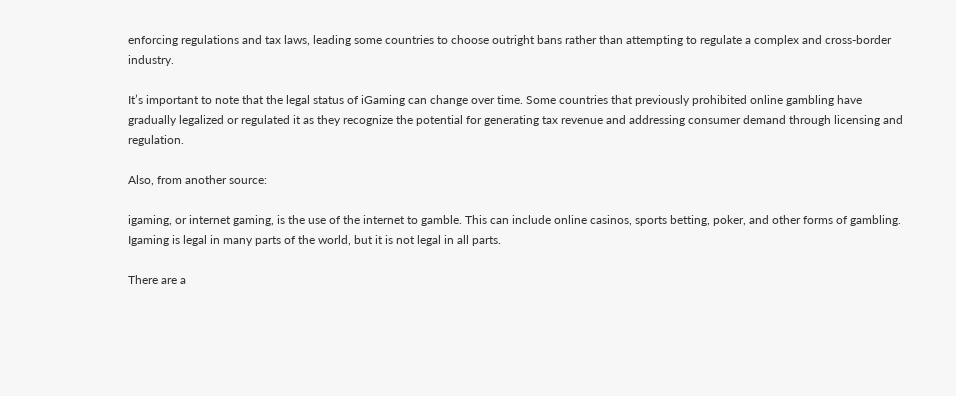enforcing regulations and tax laws, leading some countries to choose outright bans rather than attempting to regulate a complex and cross-border industry.

It’s important to note that the legal status of iGaming can change over time. Some countries that previously prohibited online gambling have gradually legalized or regulated it as they recognize the potential for generating tax revenue and addressing consumer demand through licensing and regulation.

Also, from another source:

igaming, or internet gaming, is the use of the internet to gamble. This can include online casinos, sports betting, poker, and other forms of gambling. Igaming is legal in many parts of the world, but it is not legal in all parts.

There are a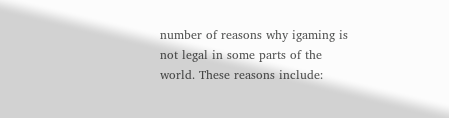number of reasons why igaming is not legal in some parts of the world. These reasons include: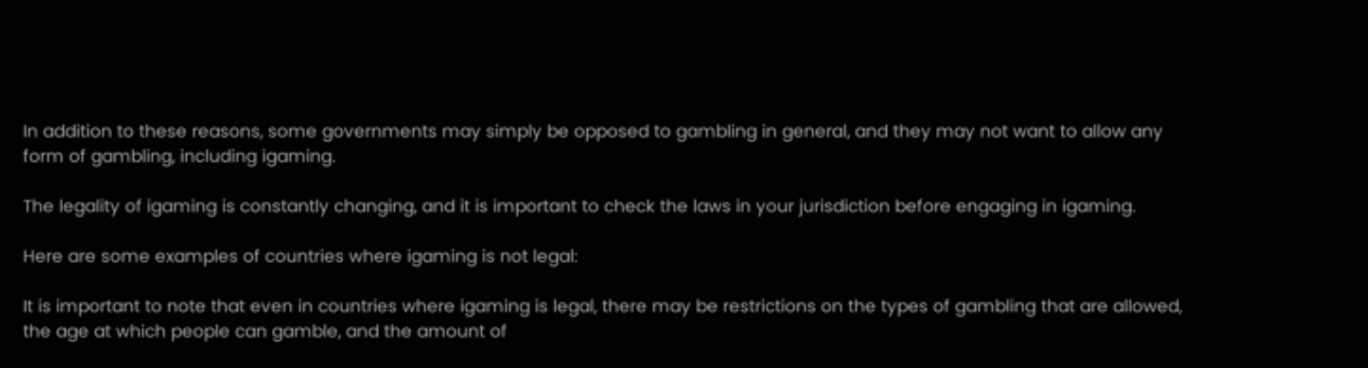In addition to these reasons, some governments may simply be opposed to gambling in general, and they may not want to allow any form of gambling, including igaming.

The legality of igaming is constantly changing, and it is important to check the laws in your jurisdiction before engaging in igaming.

Here are some examples of countries where igaming is not legal:

It is important to note that even in countries where igaming is legal, there may be restrictions on the types of gambling that are allowed, the age at which people can gamble, and the amount of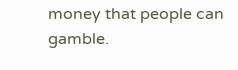money that people can gamble.